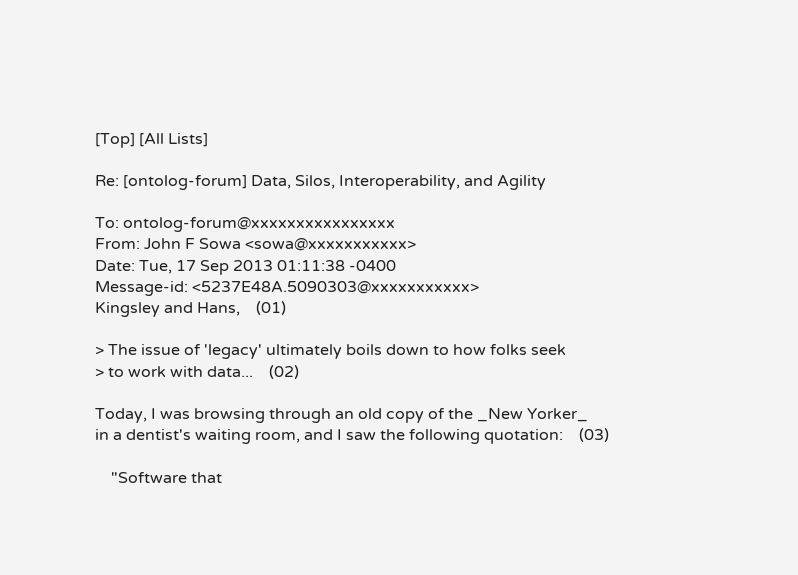[Top] [All Lists]

Re: [ontolog-forum] Data, Silos, Interoperability, and Agility

To: ontolog-forum@xxxxxxxxxxxxxxxx
From: John F Sowa <sowa@xxxxxxxxxxx>
Date: Tue, 17 Sep 2013 01:11:38 -0400
Message-id: <5237E48A.5090303@xxxxxxxxxxx>
Kingsley and Hans,    (01)

> The issue of 'legacy' ultimately boils down to how folks seek
> to work with data...    (02)

Today, I was browsing through an old copy of the _New Yorker_
in a dentist's waiting room, and I saw the following quotation:    (03)

    "Software that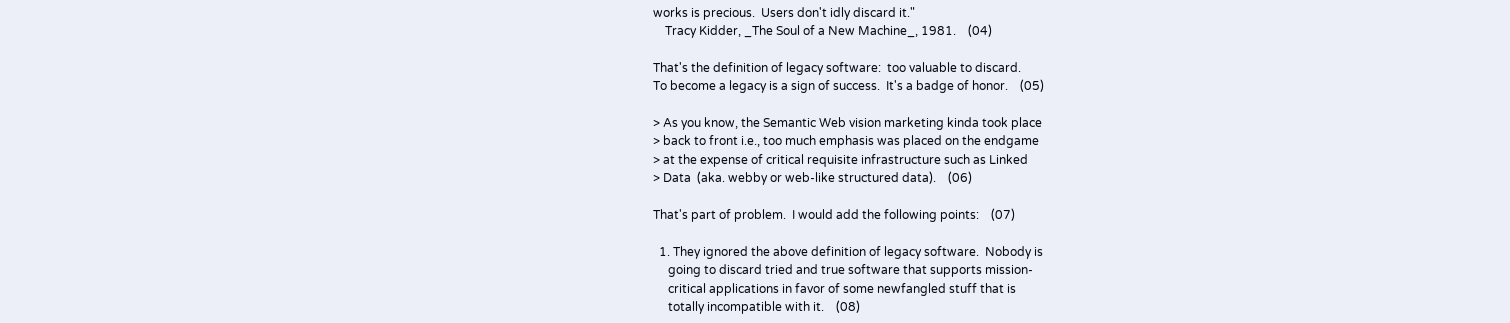works is precious.  Users don't idly discard it."
    Tracy Kidder, _The Soul of a New Machine_, 1981.    (04)

That's the definition of legacy software:  too valuable to discard.
To become a legacy is a sign of success.  It's a badge of honor.    (05)

> As you know, the Semantic Web vision marketing kinda took place
> back to front i.e., too much emphasis was placed on the endgame
> at the expense of critical requisite infrastructure such as Linked
> Data  (aka. webby or web-like structured data).    (06)

That's part of problem.  I would add the following points:    (07)

  1. They ignored the above definition of legacy software.  Nobody is
     going to discard tried and true software that supports mission-
     critical applications in favor of some newfangled stuff that is
     totally incompatible with it.    (08)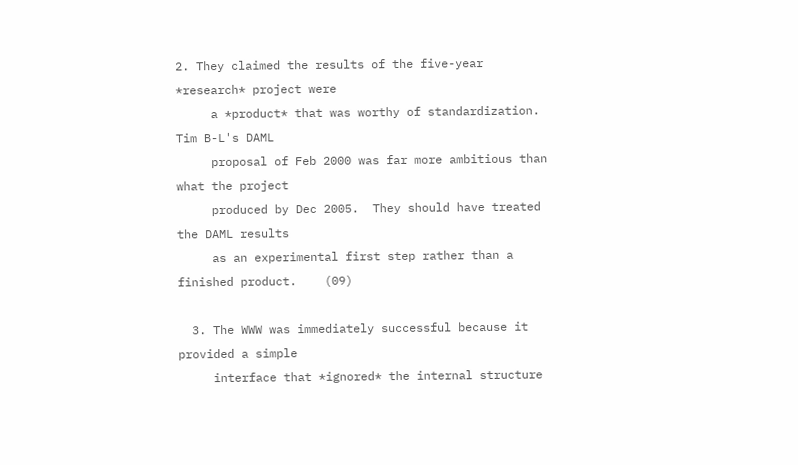2. They claimed the results of the five-year *research* project were
     a *product* that was worthy of standardization.  Tim B-L's DAML
     proposal of Feb 2000 was far more ambitious than what the project
     produced by Dec 2005.  They should have treated the DAML results
     as an experimental first step rather than a finished product.    (09)

  3. The WWW was immediately successful because it provided a simple
     interface that *ignored* the internal structure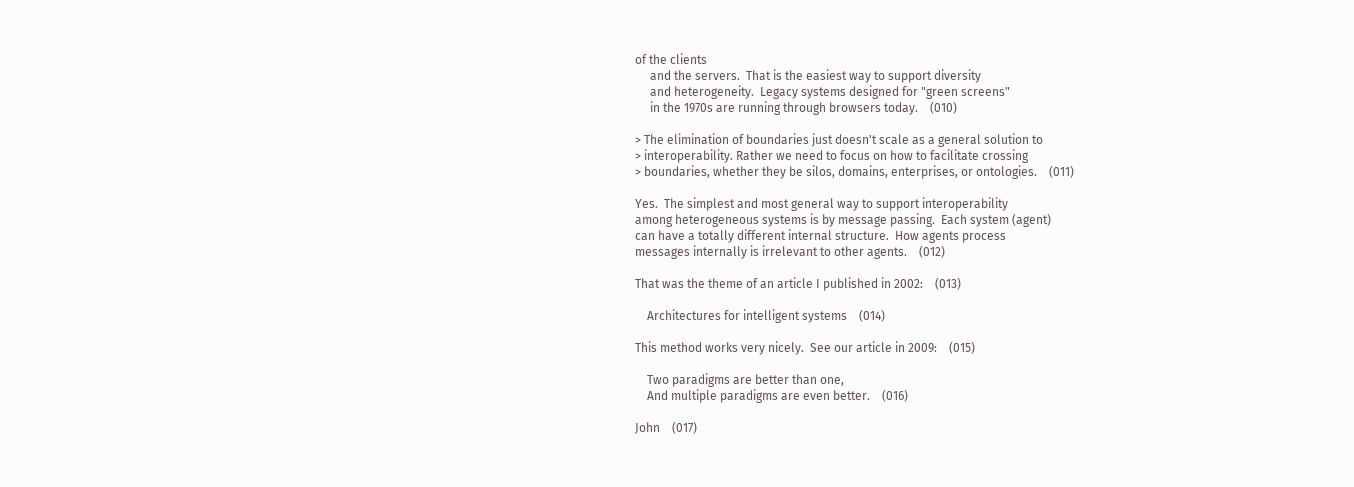of the clients
     and the servers.  That is the easiest way to support diversity
     and heterogeneity.  Legacy systems designed for "green screens"
     in the 1970s are running through browsers today.    (010)

> The elimination of boundaries just doesn't scale as a general solution to
> interoperability. Rather we need to focus on how to facilitate crossing
> boundaries, whether they be silos, domains, enterprises, or ontologies.    (011)

Yes.  The simplest and most general way to support interoperability
among heterogeneous systems is by message passing.  Each system (agent)
can have a totally different internal structure.  How agents process
messages internally is irrelevant to other agents.    (012)

That was the theme of an article I published in 2002:    (013)

    Architectures for intelligent systems    (014)

This method works very nicely.  See our article in 2009:    (015)

    Two paradigms are better than one,
    And multiple paradigms are even better.    (016)

John    (017)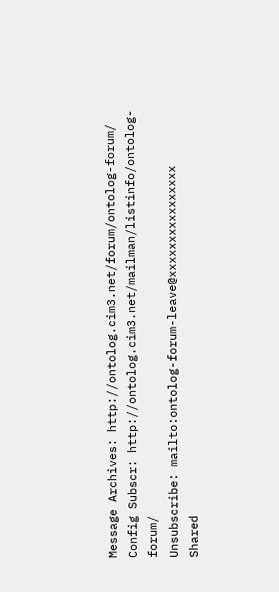Message Archives: http://ontolog.cim3.net/forum/ontolog-forum/
Config Subscr: http://ontolog.cim3.net/mailman/listinfo/ontolog-forum/
Unsubscribe: mailto:ontolog-forum-leave@xxxxxxxxxxxxxxxx
Shared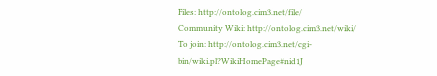Files: http://ontolog.cim3.net/file/
Community Wiki: http://ontolog.cim3.net/wiki/
To join: http://ontolog.cim3.net/cgi-bin/wiki.pl?WikiHomePage#nid1J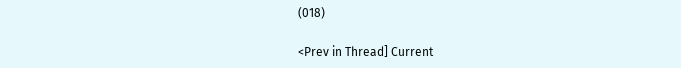(018)

<Prev in Thread] Current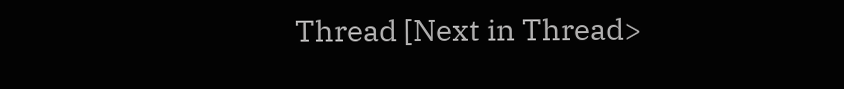Thread [Next in Thread>